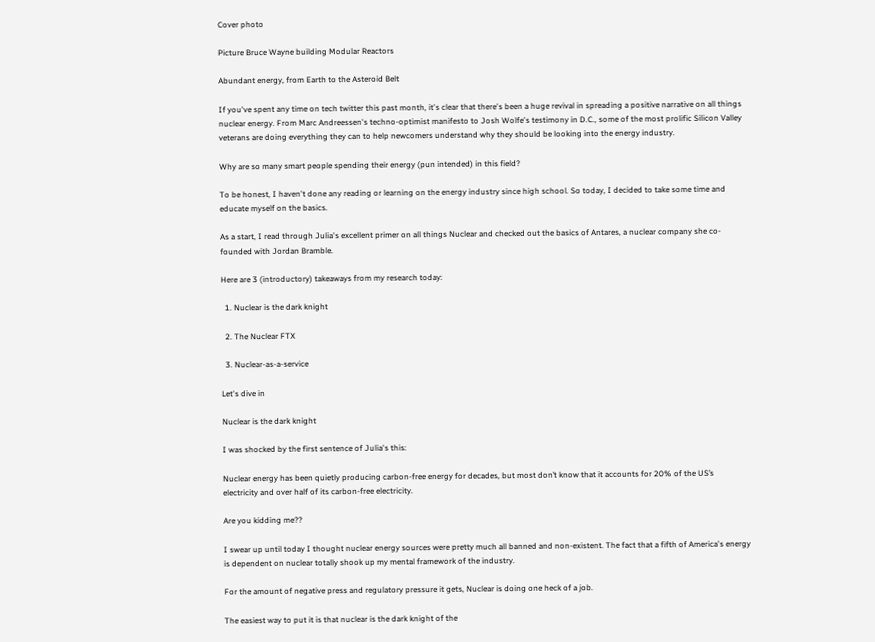Cover photo

Picture Bruce Wayne building Modular Reactors

Abundant energy, from Earth to the Asteroid Belt

If you've spent any time on tech twitter this past month, it's clear that there's been a huge revival in spreading a positive narrative on all things nuclear energy. From Marc Andreessen's techno-optimist manifesto to Josh Wolfe's testimony in D.C., some of the most prolific Silicon Valley veterans are doing everything they can to help newcomers understand why they should be looking into the energy industry.

Why are so many smart people spending their energy (pun intended) in this field?

To be honest, I haven't done any reading or learning on the energy industry since high school. So today, I decided to take some time and educate myself on the basics.

As a start, I read through Julia's excellent primer on all things Nuclear and checked out the basics of Antares, a nuclear company she co-founded with Jordan Bramble.

Here are 3 (introductory) takeaways from my research today:

  1. Nuclear is the dark knight

  2. The Nuclear FTX

  3. Nuclear-as-a-service

Let's dive in

Nuclear is the dark knight

I was shocked by the first sentence of Julia's this:

Nuclear energy has been quietly producing carbon-free energy for decades, but most don’t know that it accounts for 20% of the US’s electricity and over half of its carbon-free electricity.

Are you kidding me??

I swear up until today I thought nuclear energy sources were pretty much all banned and non-existent. The fact that a fifth of America's energy is dependent on nuclear totally shook up my mental framework of the industry.

For the amount of negative press and regulatory pressure it gets, Nuclear is doing one heck of a job.

The easiest way to put it is that nuclear is the dark knight of the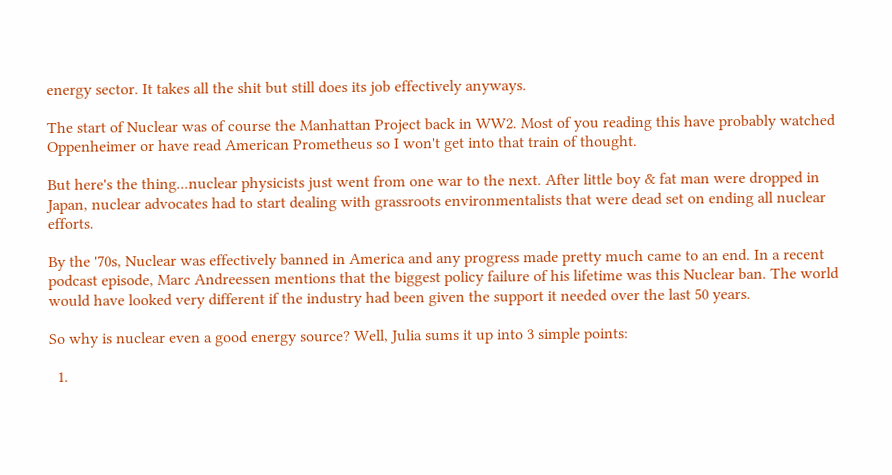energy sector. It takes all the shit but still does its job effectively anyways.

The start of Nuclear was of course the Manhattan Project back in WW2. Most of you reading this have probably watched Oppenheimer or have read American Prometheus so I won't get into that train of thought.

But here's the thing...nuclear physicists just went from one war to the next. After little boy & fat man were dropped in Japan, nuclear advocates had to start dealing with grassroots environmentalists that were dead set on ending all nuclear efforts.

By the '70s, Nuclear was effectively banned in America and any progress made pretty much came to an end. In a recent podcast episode, Marc Andreessen mentions that the biggest policy failure of his lifetime was this Nuclear ban. The world would have looked very different if the industry had been given the support it needed over the last 50 years.

So why is nuclear even a good energy source? Well, Julia sums it up into 3 simple points:

  1.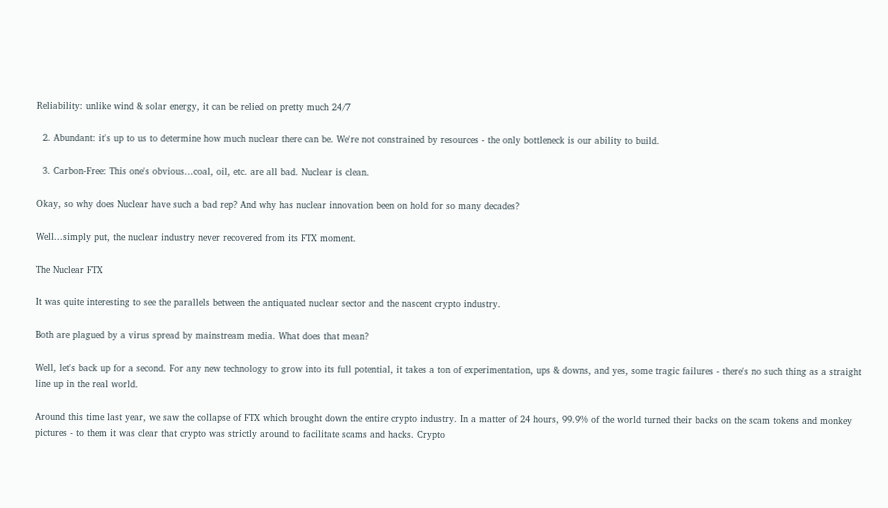Reliability: unlike wind & solar energy, it can be relied on pretty much 24/7

  2. Abundant: it's up to us to determine how much nuclear there can be. We're not constrained by resources - the only bottleneck is our ability to build.

  3. Carbon-Free: This one's obvious...coal, oil, etc. are all bad. Nuclear is clean.

Okay, so why does Nuclear have such a bad rep? And why has nuclear innovation been on hold for so many decades?

Well...simply put, the nuclear industry never recovered from its FTX moment.

The Nuclear FTX

It was quite interesting to see the parallels between the antiquated nuclear sector and the nascent crypto industry.

Both are plagued by a virus spread by mainstream media. What does that mean?

Well, let's back up for a second. For any new technology to grow into its full potential, it takes a ton of experimentation, ups & downs, and yes, some tragic failures - there's no such thing as a straight line up in the real world.

Around this time last year, we saw the collapse of FTX which brought down the entire crypto industry. In a matter of 24 hours, 99.9% of the world turned their backs on the scam tokens and monkey pictures - to them it was clear that crypto was strictly around to facilitate scams and hacks. Crypto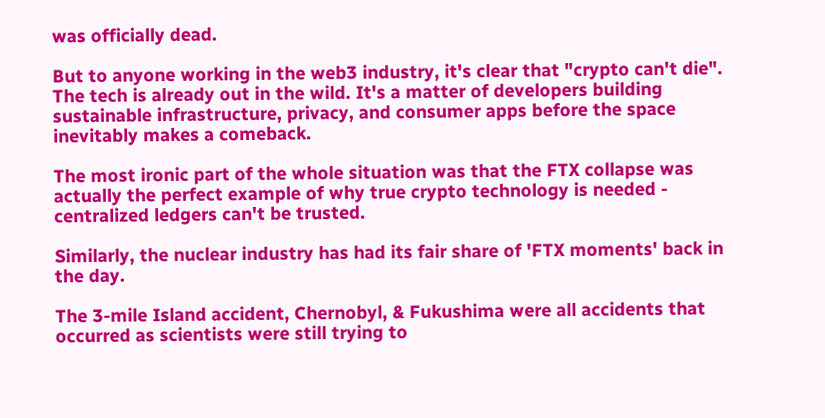was officially dead.

But to anyone working in the web3 industry, it's clear that "crypto can't die". The tech is already out in the wild. It's a matter of developers building sustainable infrastructure, privacy, and consumer apps before the space inevitably makes a comeback.

The most ironic part of the whole situation was that the FTX collapse was actually the perfect example of why true crypto technology is needed - centralized ledgers can't be trusted.

Similarly, the nuclear industry has had its fair share of 'FTX moments' back in the day.

The 3-mile Island accident, Chernobyl, & Fukushima were all accidents that occurred as scientists were still trying to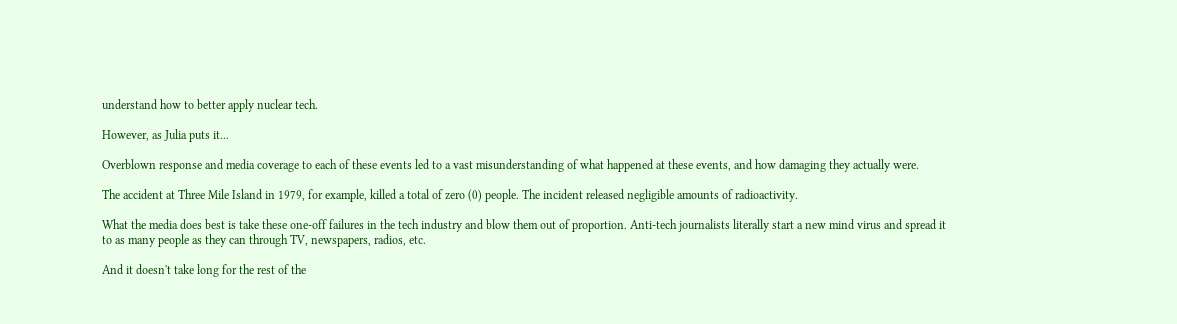understand how to better apply nuclear tech.

However, as Julia puts it...

Overblown response and media coverage to each of these events led to a vast misunderstanding of what happened at these events, and how damaging they actually were.

The accident at Three Mile Island in 1979, for example, killed a total of zero (0) people. The incident released negligible amounts of radioactivity.

What the media does best is take these one-off failures in the tech industry and blow them out of proportion. Anti-tech journalists literally start a new mind virus and spread it to as many people as they can through TV, newspapers, radios, etc.

And it doesn't take long for the rest of the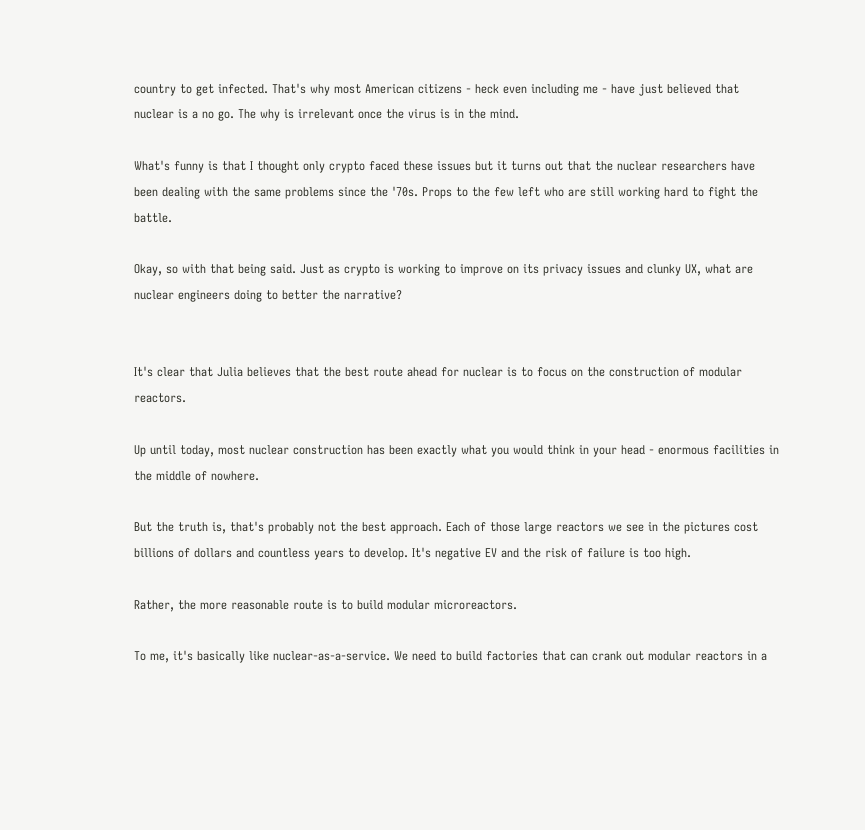country to get infected. That's why most American citizens - heck even including me - have just believed that nuclear is a no go. The why is irrelevant once the virus is in the mind.

What's funny is that I thought only crypto faced these issues but it turns out that the nuclear researchers have been dealing with the same problems since the '70s. Props to the few left who are still working hard to fight the battle.

Okay, so with that being said. Just as crypto is working to improve on its privacy issues and clunky UX, what are nuclear engineers doing to better the narrative?


It's clear that Julia believes that the best route ahead for nuclear is to focus on the construction of modular reactors.

Up until today, most nuclear construction has been exactly what you would think in your head - enormous facilities in the middle of nowhere.

But the truth is, that's probably not the best approach. Each of those large reactors we see in the pictures cost billions of dollars and countless years to develop. It's negative EV and the risk of failure is too high.

Rather, the more reasonable route is to build modular microreactors.

To me, it's basically like nuclear-as-a-service. We need to build factories that can crank out modular reactors in a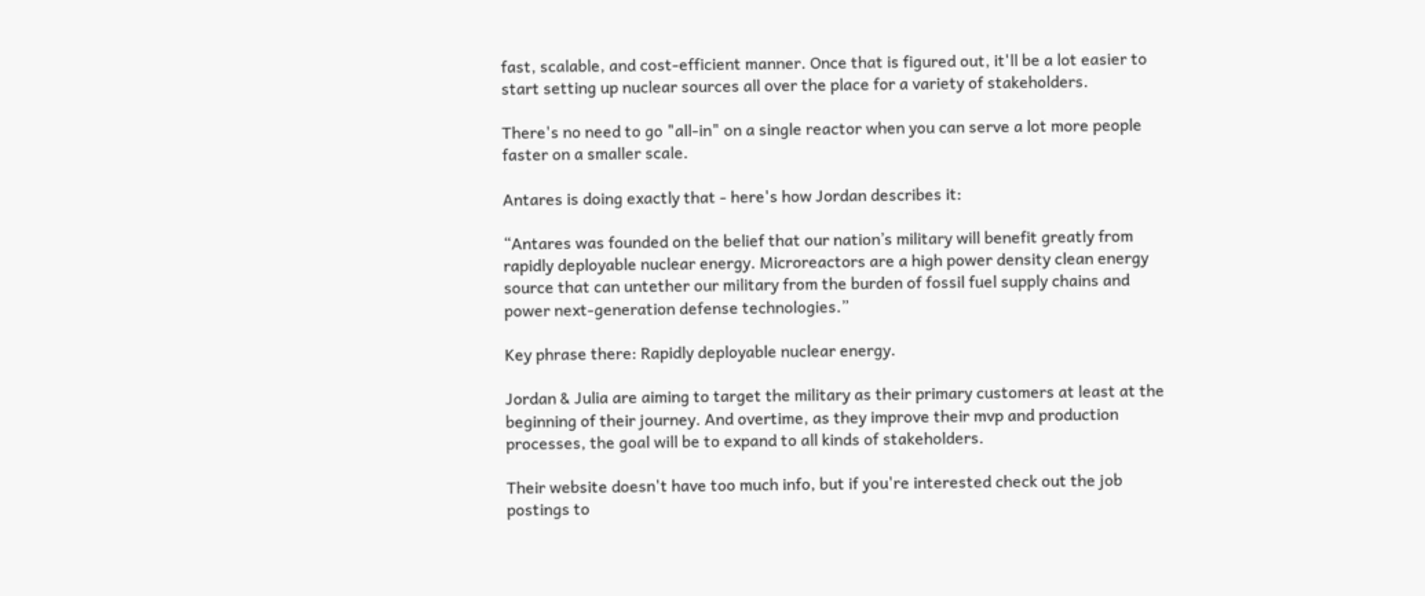fast, scalable, and cost-efficient manner. Once that is figured out, it'll be a lot easier to start setting up nuclear sources all over the place for a variety of stakeholders.

There's no need to go "all-in" on a single reactor when you can serve a lot more people faster on a smaller scale.

Antares is doing exactly that - here's how Jordan describes it:

“Antares was founded on the belief that our nation’s military will benefit greatly from rapidly deployable nuclear energy. Microreactors are a high power density clean energy source that can untether our military from the burden of fossil fuel supply chains and power next-generation defense technologies.”

Key phrase there: Rapidly deployable nuclear energy.

Jordan & Julia are aiming to target the military as their primary customers at least at the beginning of their journey. And overtime, as they improve their mvp and production processes, the goal will be to expand to all kinds of stakeholders.

Their website doesn't have too much info, but if you're interested check out the job postings to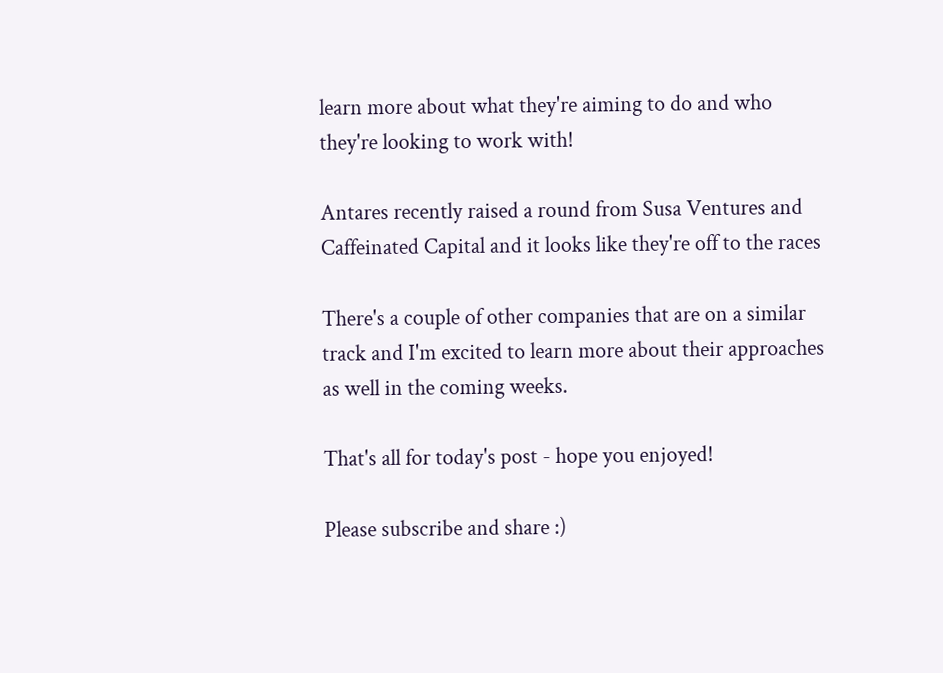learn more about what they're aiming to do and who they're looking to work with!

Antares recently raised a round from Susa Ventures and Caffeinated Capital and it looks like they're off to the races

There's a couple of other companies that are on a similar track and I'm excited to learn more about their approaches as well in the coming weeks.

That's all for today's post - hope you enjoyed!

Please subscribe and share :)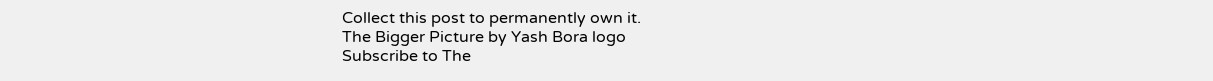Collect this post to permanently own it.
The Bigger Picture by Yash Bora logo
Subscribe to The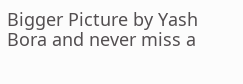Bigger Picture by Yash Bora and never miss a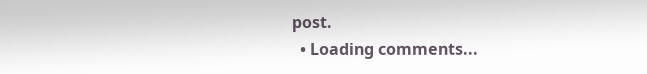post.
  • Loading comments...